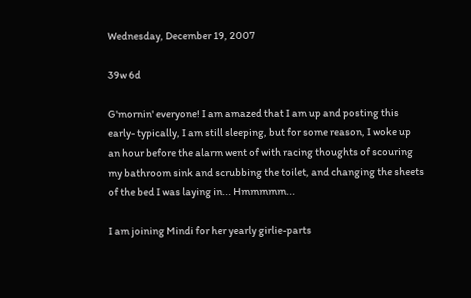Wednesday, December 19, 2007

39w 6d

G'mornin' everyone! I am amazed that I am up and posting this early- typically, I am still sleeping, but for some reason, I woke up an hour before the alarm went of with racing thoughts of scouring my bathroom sink and scrubbing the toilet, and changing the sheets of the bed I was laying in... Hmmmmm...

I am joining Mindi for her yearly girlie-parts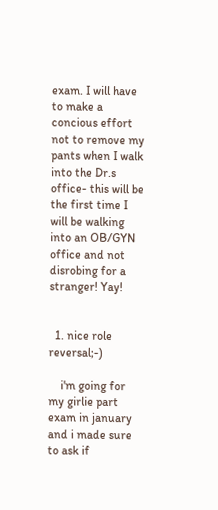exam. I will have to make a concious effort not to remove my pants when I walk into the Dr.s office- this will be the first time I will be walking into an OB/GYN office and not disrobing for a stranger! Yay!


  1. nice role reversal;-)

    i'm going for my girlie part exam in january and i made sure to ask if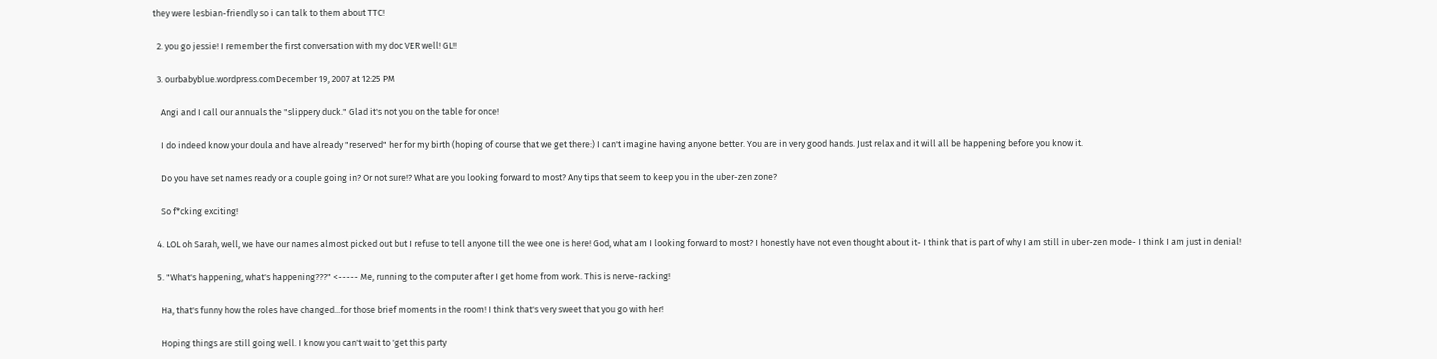they were lesbian-friendly so i can talk to them about TTC!

  2. you go jessie! I remember the first conversation with my doc VER well! GL!!

  3. ourbabyblue.wordpress.comDecember 19, 2007 at 12:25 PM

    Angi and I call our annuals the "slippery duck." Glad it's not you on the table for once!

    I do indeed know your doula and have already "reserved" her for my birth (hoping of course that we get there:) I can't imagine having anyone better. You are in very good hands. Just relax and it will all be happening before you know it.

    Do you have set names ready or a couple going in? Or not sure!? What are you looking forward to most? Any tips that seem to keep you in the uber-zen zone?

    So f*cking exciting!

  4. LOL oh Sarah, well, we have our names almost picked out but I refuse to tell anyone till the wee one is here! God, what am I looking forward to most? I honestly have not even thought about it- I think that is part of why I am still in uber-zen mode- I think I am just in denial!

  5. "What's happening, what's happening???" <----- Me, running to the computer after I get home from work. This is nerve-racking!

    Ha, that's funny how the roles have changed...for those brief moments in the room! I think that's very sweet that you go with her!

    Hoping things are still going well. I know you can't wait to 'get this party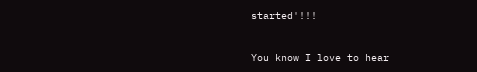started'!!!


You know I love to hear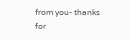from you- thanks for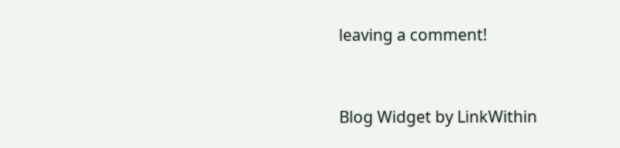leaving a comment!


Blog Widget by LinkWithin